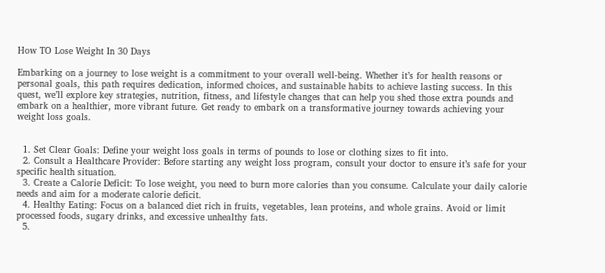How TO Lose Weight In 30 Days

Embarking on a journey to lose weight is a commitment to your overall well-being. Whether it’s for health reasons or personal goals, this path requires dedication, informed choices, and sustainable habits to achieve lasting success. In this quest, we’ll explore key strategies, nutrition, fitness, and lifestyle changes that can help you shed those extra pounds and embark on a healthier, more vibrant future. Get ready to embark on a transformative journey towards achieving your weight loss goals.


  1. Set Clear Goals: Define your weight loss goals in terms of pounds to lose or clothing sizes to fit into.
  2. Consult a Healthcare Provider: Before starting any weight loss program, consult your doctor to ensure it’s safe for your specific health situation.
  3. Create a Calorie Deficit: To lose weight, you need to burn more calories than you consume. Calculate your daily calorie needs and aim for a moderate calorie deficit.
  4. Healthy Eating: Focus on a balanced diet rich in fruits, vegetables, lean proteins, and whole grains. Avoid or limit processed foods, sugary drinks, and excessive unhealthy fats.
  5.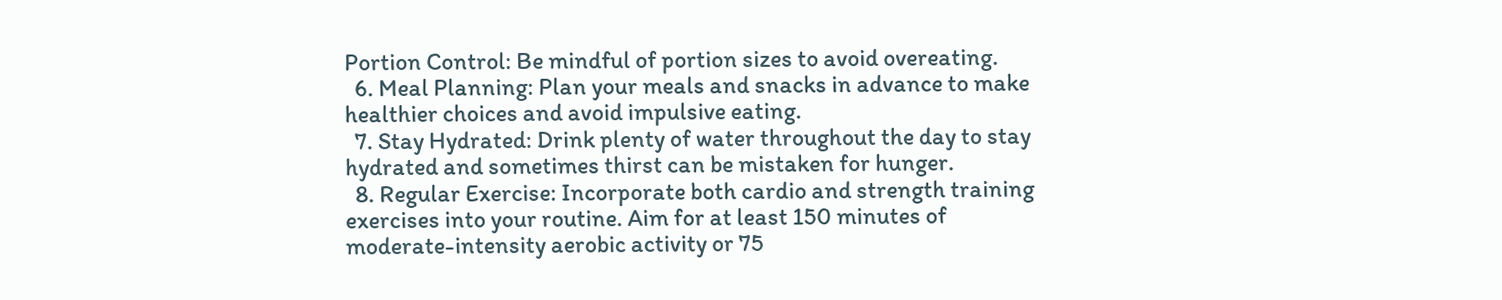Portion Control: Be mindful of portion sizes to avoid overeating.
  6. Meal Planning: Plan your meals and snacks in advance to make healthier choices and avoid impulsive eating.
  7. Stay Hydrated: Drink plenty of water throughout the day to stay hydrated and sometimes thirst can be mistaken for hunger.
  8. Regular Exercise: Incorporate both cardio and strength training exercises into your routine. Aim for at least 150 minutes of moderate-intensity aerobic activity or 75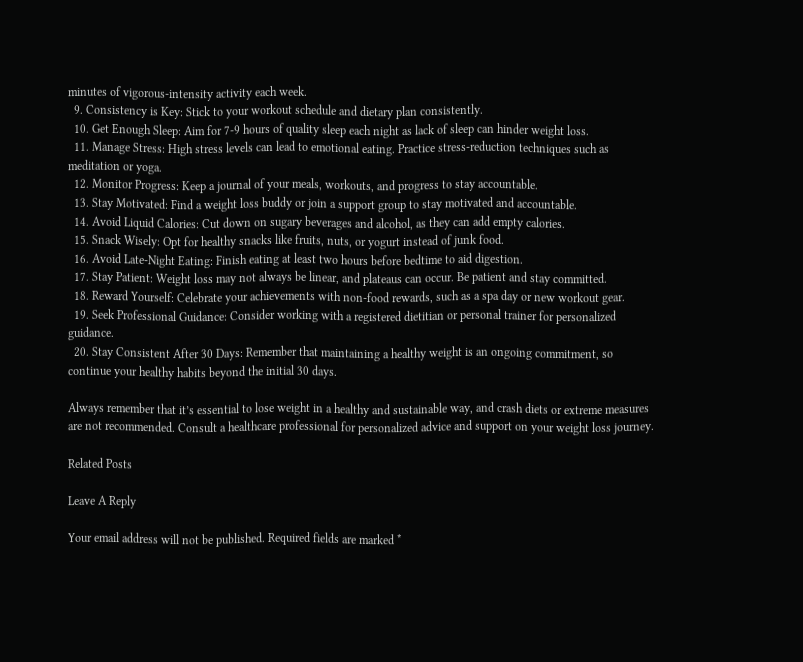minutes of vigorous-intensity activity each week.
  9. Consistency is Key: Stick to your workout schedule and dietary plan consistently.
  10. Get Enough Sleep: Aim for 7-9 hours of quality sleep each night as lack of sleep can hinder weight loss.
  11. Manage Stress: High stress levels can lead to emotional eating. Practice stress-reduction techniques such as meditation or yoga.
  12. Monitor Progress: Keep a journal of your meals, workouts, and progress to stay accountable.
  13. Stay Motivated: Find a weight loss buddy or join a support group to stay motivated and accountable.
  14. Avoid Liquid Calories: Cut down on sugary beverages and alcohol, as they can add empty calories.
  15. Snack Wisely: Opt for healthy snacks like fruits, nuts, or yogurt instead of junk food.
  16. Avoid Late-Night Eating: Finish eating at least two hours before bedtime to aid digestion.
  17. Stay Patient: Weight loss may not always be linear, and plateaus can occur. Be patient and stay committed.
  18. Reward Yourself: Celebrate your achievements with non-food rewards, such as a spa day or new workout gear.
  19. Seek Professional Guidance: Consider working with a registered dietitian or personal trainer for personalized guidance.
  20. Stay Consistent After 30 Days: Remember that maintaining a healthy weight is an ongoing commitment, so continue your healthy habits beyond the initial 30 days.

Always remember that it’s essential to lose weight in a healthy and sustainable way, and crash diets or extreme measures are not recommended. Consult a healthcare professional for personalized advice and support on your weight loss journey.

Related Posts

Leave A Reply

Your email address will not be published. Required fields are marked *